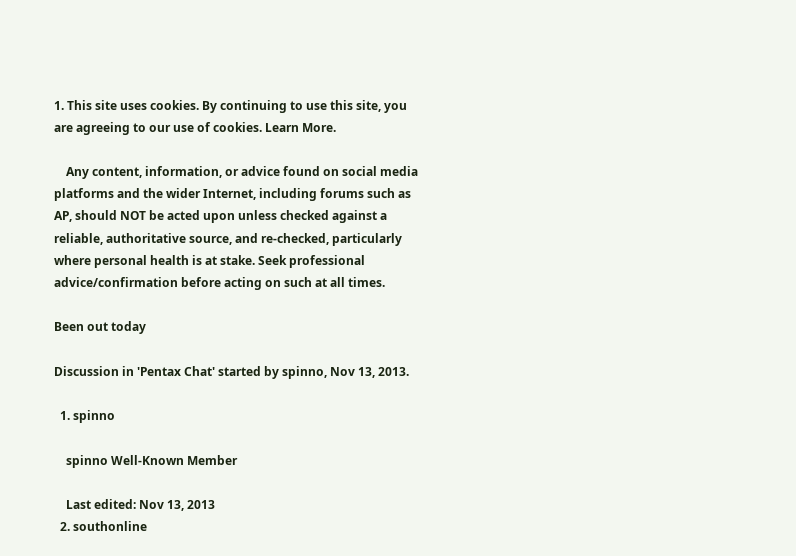1. This site uses cookies. By continuing to use this site, you are agreeing to our use of cookies. Learn More.

    Any content, information, or advice found on social media platforms and the wider Internet, including forums such as AP, should NOT be acted upon unless checked against a reliable, authoritative source, and re-checked, particularly where personal health is at stake. Seek professional advice/confirmation before acting on such at all times.

Been out today

Discussion in 'Pentax Chat' started by spinno, Nov 13, 2013.

  1. spinno

    spinno Well-Known Member

    Last edited: Nov 13, 2013
  2. southonline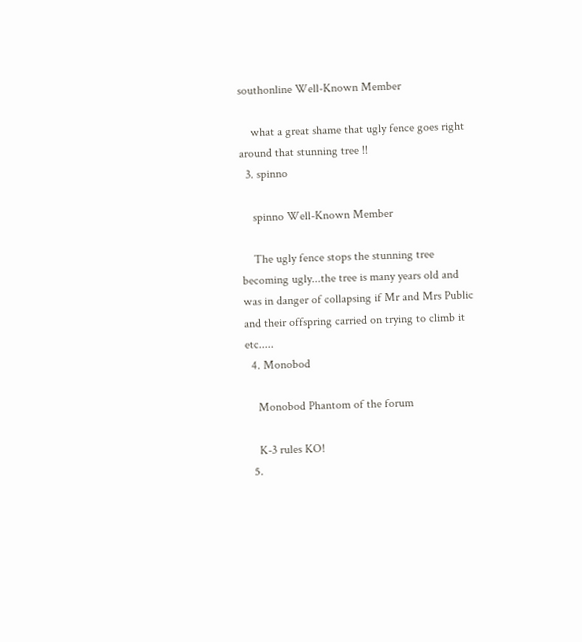southonline Well-Known Member

    what a great shame that ugly fence goes right around that stunning tree !!
  3. spinno

    spinno Well-Known Member

    The ugly fence stops the stunning tree becoming ugly...the tree is many years old and was in danger of collapsing if Mr and Mrs Public and their offspring carried on trying to climb it etc.....
  4. Monobod

    Monobod Phantom of the forum

    K-3 rules KO!
  5.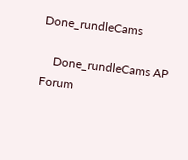Done_rundleCams

    Done_rundleCams AP Forum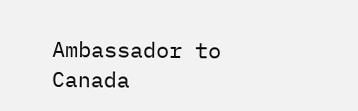Ambassador to Canada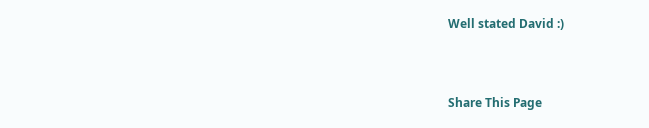Well stated David :)



Share This Page